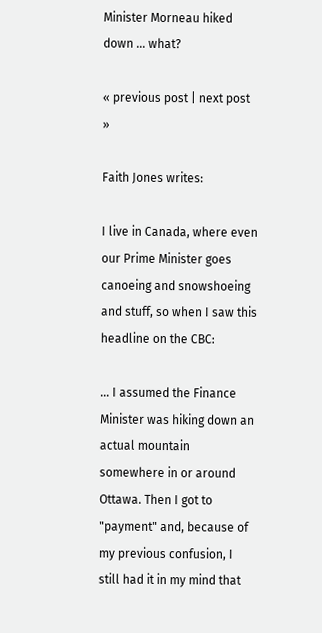Minister Morneau hiked down … what?

« previous post | next post »

Faith Jones writes:

I live in Canada, where even our Prime Minister goes canoeing and snowshoeing and stuff, so when I saw this headline on the CBC:

… I assumed the Finance Minister was hiking down an actual mountain somewhere in or around Ottawa. Then I got to "payment" and, because of my previous confusion, I still had it in my mind that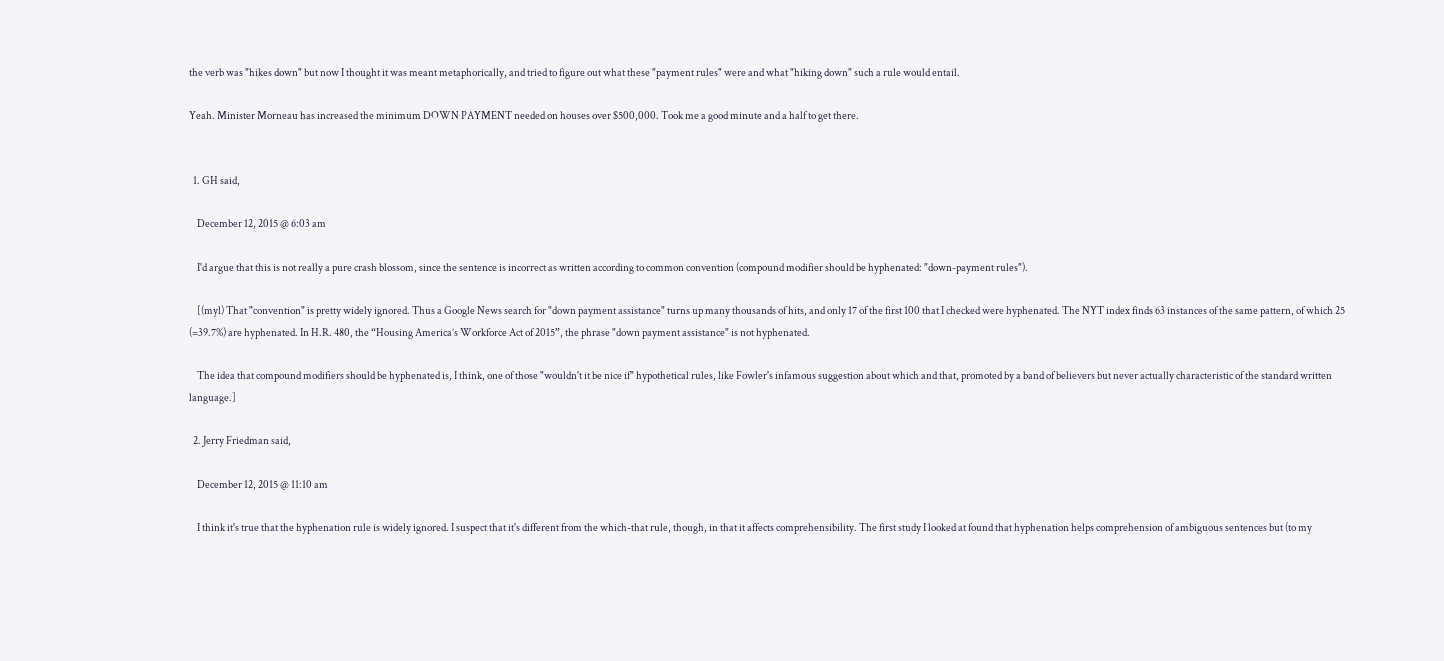the verb was "hikes down" but now I thought it was meant metaphorically, and tried to figure out what these "payment rules" were and what "hiking down" such a rule would entail.

Yeah. Minister Morneau has increased the minimum DOWN PAYMENT needed on houses over $500,000. Took me a good minute and a half to get there.


  1. GH said,

    December 12, 2015 @ 6:03 am

    I'd argue that this is not really a pure crash blossom, since the sentence is incorrect as written according to common convention (compound modifier should be hyphenated: "down-payment rules").

    [(myl) That "convention" is pretty widely ignored. Thus a Google News search for "down payment assistance" turns up many thousands of hits, and only 17 of the first 100 that I checked were hyphenated. The NYT index finds 63 instances of the same pattern, of which 25 (=39.7%) are hyphenated. In H.R. 480, the “Housing America’s Workforce Act of 2015”, the phrase "down payment assistance" is not hyphenated.

    The idea that compound modifiers should be hyphenated is, I think, one of those "wouldn't it be nice if" hypothetical rules, like Fowler's infamous suggestion about which and that, promoted by a band of believers but never actually characteristic of the standard written language.]

  2. Jerry Friedman said,

    December 12, 2015 @ 11:10 am

    I think it's true that the hyphenation rule is widely ignored. I suspect that it's different from the which-that rule, though, in that it affects comprehensibility. The first study I looked at found that hyphenation helps comprehension of ambiguous sentences but (to my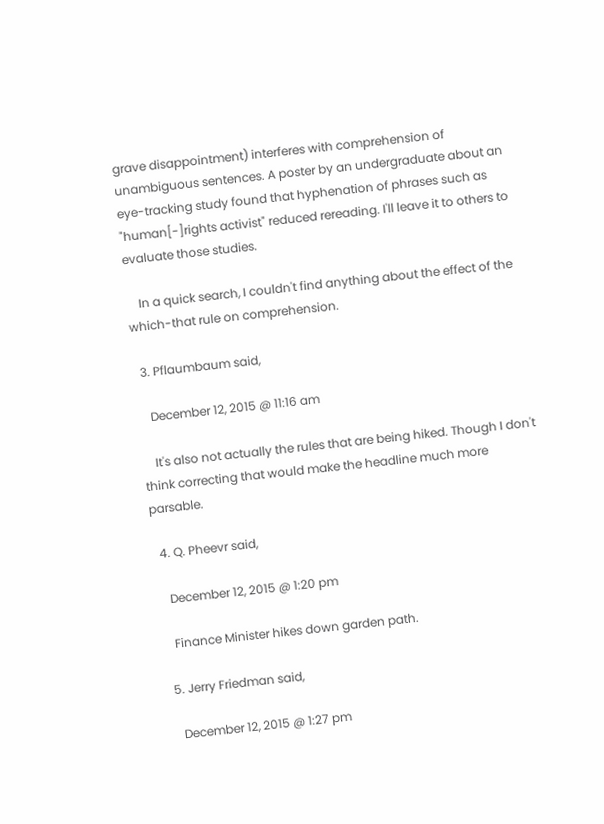grave disappointment) interferes with comprehension of unambiguous sentences. A poster by an undergraduate about an eye-tracking study found that hyphenation of phrases such as "human[-]rights activist" reduced rereading. I'll leave it to others to evaluate those studies.

    In a quick search, I couldn't find anything about the effect of the which-that rule on comprehension.

  3. Pflaumbaum said,

    December 12, 2015 @ 11:16 am

    It's also not actually the rules that are being hiked. Though I don't think correcting that would make the headline much more parsable.

  4. Q. Pheevr said,

    December 12, 2015 @ 1:20 pm

    Finance Minister hikes down garden path.

  5. Jerry Friedman said,

    December 12, 2015 @ 1:27 pm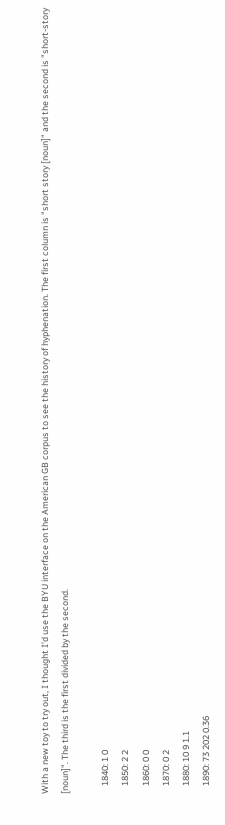With a new toy to try out, I thought I'd use the BYU interface on the American GB corpus to see the history of hyphenation. The first column is "short story [noun]" and the second is "short-story [noun]". The third is the first divided by the second.

    1840: 1 0
    1850: 2 2
    1860: 0 0
    1870: 0 2
    1880: 10 9 1.1
    1890: 73 202 0.36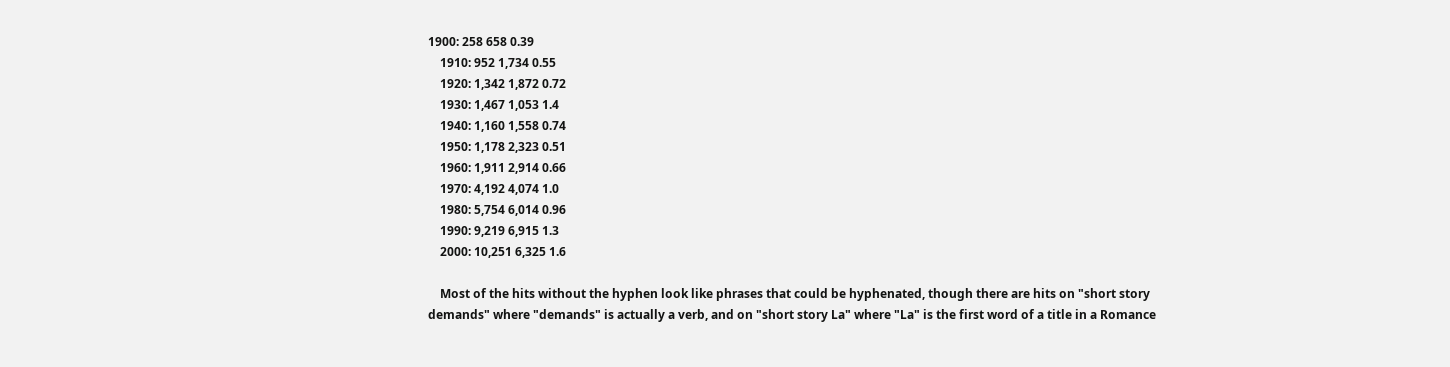1900: 258 658 0.39
    1910: 952 1,734 0.55
    1920: 1,342 1,872 0.72
    1930: 1,467 1,053 1.4
    1940: 1,160 1,558 0.74
    1950: 1,178 2,323 0.51
    1960: 1,911 2,914 0.66
    1970: 4,192 4,074 1.0
    1980: 5,754 6,014 0.96
    1990: 9,219 6,915 1.3
    2000: 10,251 6,325 1.6

    Most of the hits without the hyphen look like phrases that could be hyphenated, though there are hits on "short story demands" where "demands" is actually a verb, and on "short story La" where "La" is the first word of a title in a Romance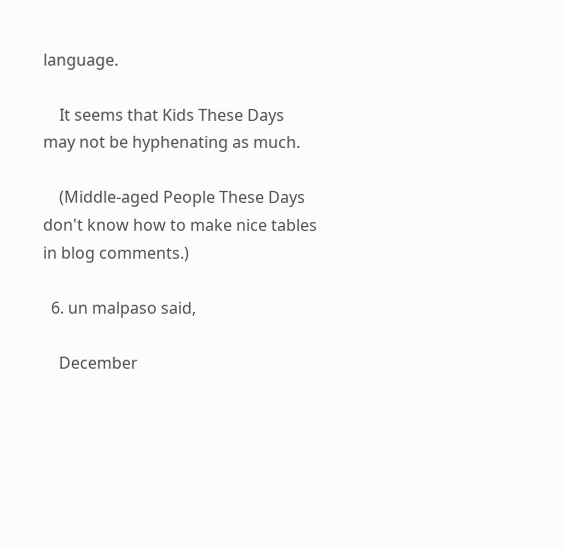language.

    It seems that Kids These Days may not be hyphenating as much.

    (Middle-aged People These Days don't know how to make nice tables in blog comments.)

  6. un malpaso said,

    December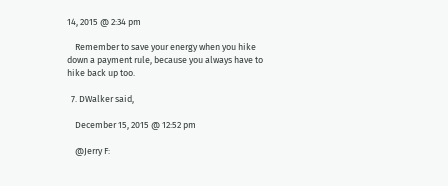14, 2015 @ 2:34 pm

    Remember to save your energy when you hike down a payment rule, because you always have to hike back up too.

  7. DWalker said,

    December 15, 2015 @ 12:52 pm

    @Jerry F: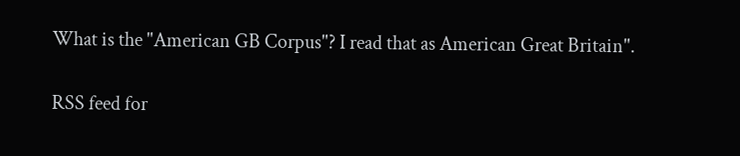What is the "American GB Corpus"? I read that as American Great Britain".

RSS feed for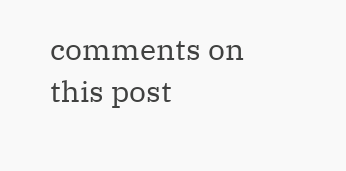comments on this post